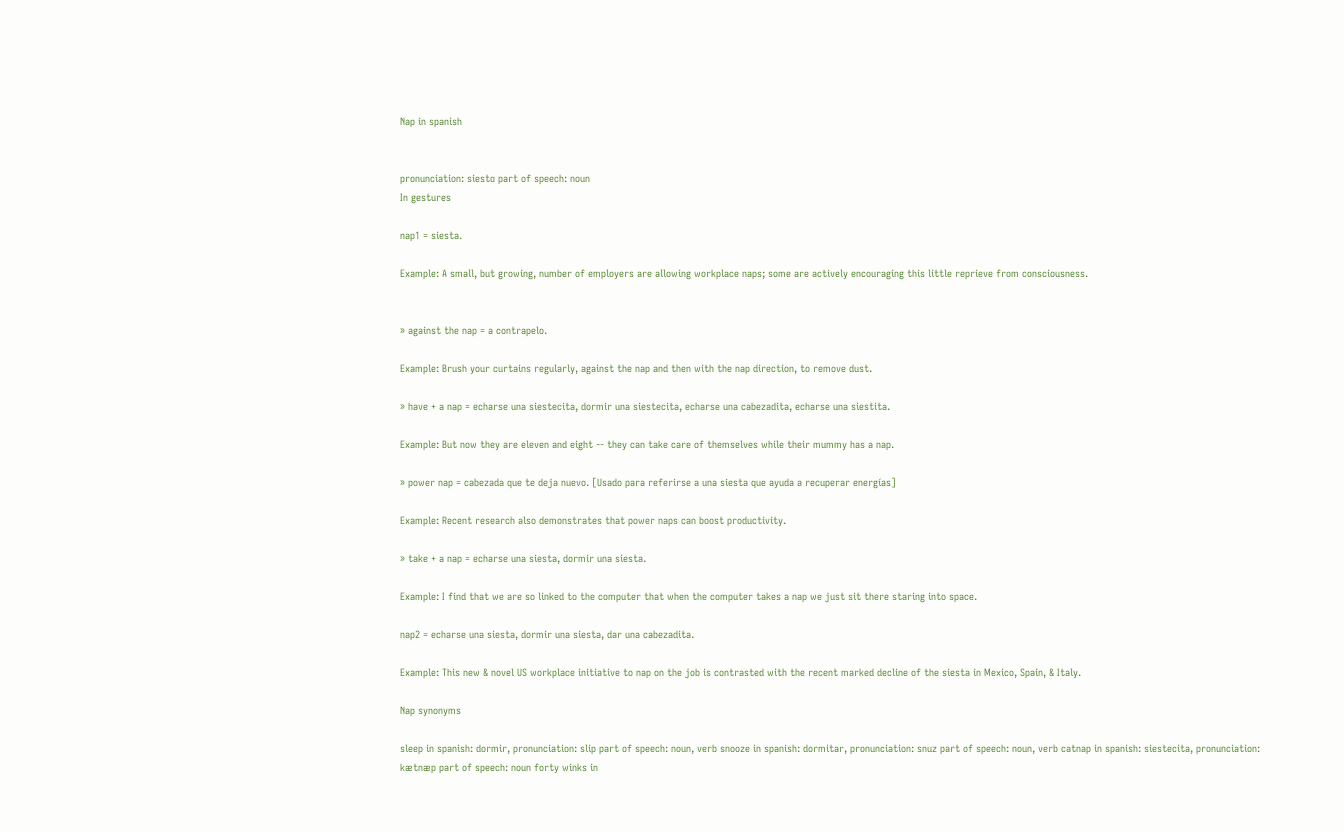Nap in spanish


pronunciation: siestɑ part of speech: noun
In gestures

nap1 = siesta.

Example: A small, but growing, number of employers are allowing workplace naps; some are actively encouraging this little reprieve from consciousness.


» against the nap = a contrapelo.

Example: Brush your curtains regularly, against the nap and then with the nap direction, to remove dust.

» have + a nap = echarse una siestecita, dormir una siestecita, echarse una cabezadita, echarse una siestita.

Example: But now they are eleven and eight -- they can take care of themselves while their mummy has a nap.

» power nap = cabezada que te deja nuevo. [Usado para referirse a una siesta que ayuda a recuperar energías]

Example: Recent research also demonstrates that power naps can boost productivity.

» take + a nap = echarse una siesta, dormir una siesta.

Example: I find that we are so linked to the computer that when the computer takes a nap we just sit there staring into space.

nap2 = echarse una siesta, dormir una siesta, dar una cabezadita.

Example: This new & novel US workplace initiative to nap on the job is contrasted with the recent marked decline of the siesta in Mexico, Spain, & Italy.

Nap synonyms

sleep in spanish: dormir, pronunciation: slip part of speech: noun, verb snooze in spanish: dormitar, pronunciation: snuz part of speech: noun, verb catnap in spanish: siestecita, pronunciation: kætnæp part of speech: noun forty winks in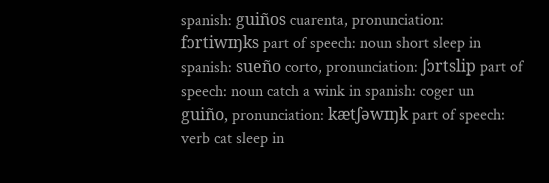spanish: guiños cuarenta, pronunciation: fɔrtiwɪŋks part of speech: noun short sleep in spanish: sueño corto, pronunciation: ʃɔrtslip part of speech: noun catch a wink in spanish: coger un guiño, pronunciation: kætʃəwɪŋk part of speech: verb cat sleep in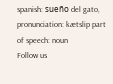spanish: sueño del gato, pronunciation: kætslip part of speech: noun
Follow us